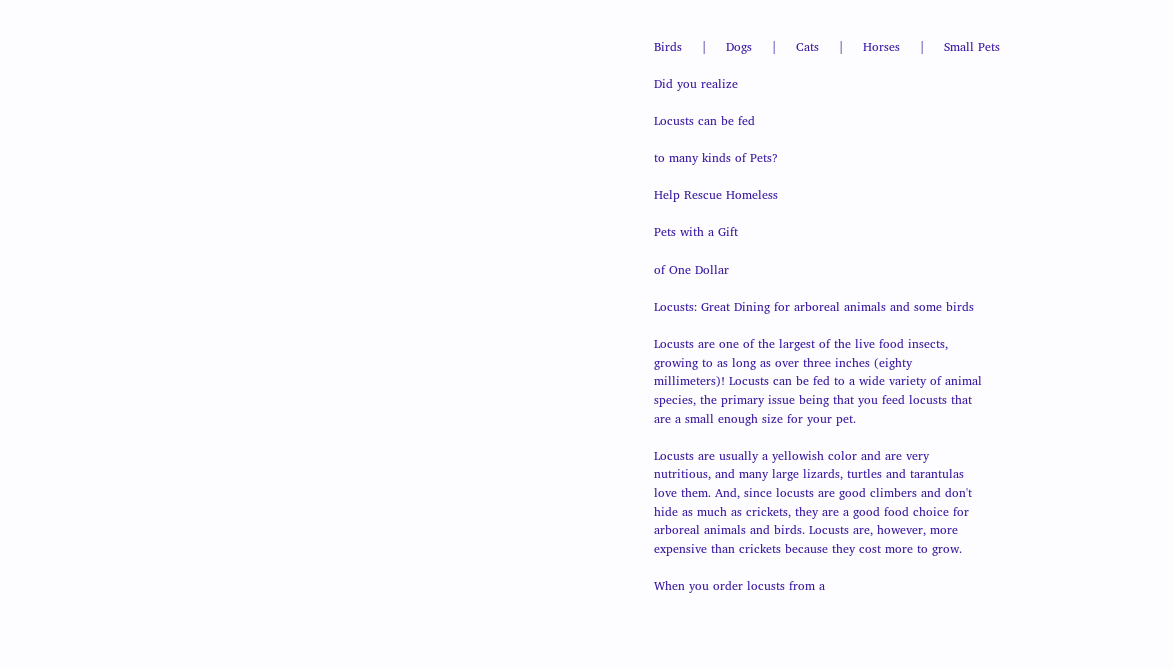Birds     |     Dogs     |     Cats     |     Horses     |     Small Pets

Did you realize

Locusts can be fed

to many kinds of Pets?

Help Rescue Homeless

Pets with a Gift

of One Dollar

Locusts: Great Dining for arboreal animals and some birds

Locusts are one of the largest of the live food insects,
growing to as long as over three inches (eighty
millimeters)! Locusts can be fed to a wide variety of animal
species, the primary issue being that you feed locusts that
are a small enough size for your pet.

Locusts are usually a yellowish color and are very
nutritious, and many large lizards, turtles and tarantulas
love them. And, since locusts are good climbers and don't
hide as much as crickets, they are a good food choice for
arboreal animals and birds. Locusts are, however, more
expensive than crickets because they cost more to grow.

When you order locusts from a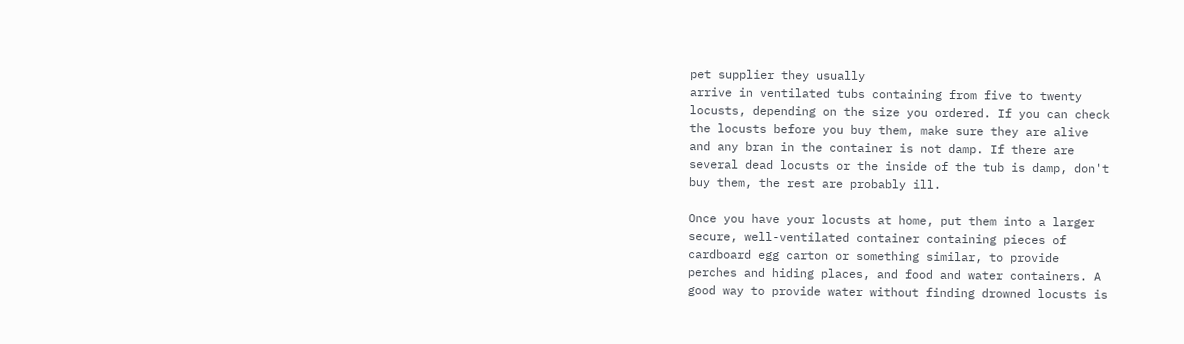pet supplier they usually
arrive in ventilated tubs containing from five to twenty
locusts, depending on the size you ordered. If you can check
the locusts before you buy them, make sure they are alive
and any bran in the container is not damp. If there are
several dead locusts or the inside of the tub is damp, don't
buy them, the rest are probably ill.

Once you have your locusts at home, put them into a larger
secure, well-ventilated container containing pieces of
cardboard egg carton or something similar, to provide
perches and hiding places, and food and water containers. A
good way to provide water without finding drowned locusts is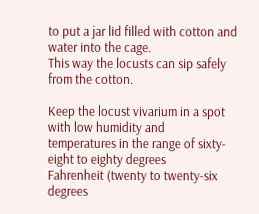to put a jar lid filled with cotton and water into the cage.
This way the locusts can sip safely from the cotton.

Keep the locust vivarium in a spot with low humidity and
temperatures in the range of sixty-eight to eighty degrees
Fahrenheit (twenty to twenty-six degrees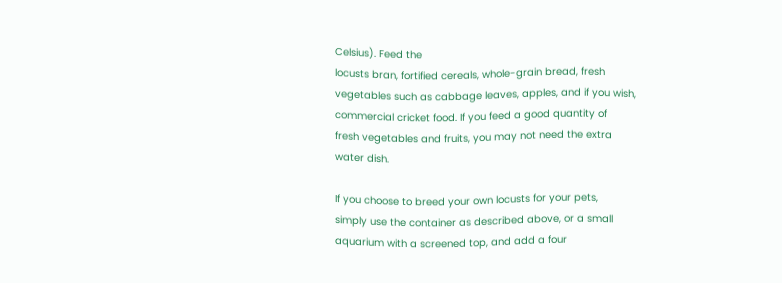Celsius). Feed the
locusts bran, fortified cereals, whole-grain bread, fresh
vegetables such as cabbage leaves, apples, and if you wish,
commercial cricket food. If you feed a good quantity of
fresh vegetables and fruits, you may not need the extra
water dish.

If you choose to breed your own locusts for your pets,
simply use the container as described above, or a small
aquarium with a screened top, and add a four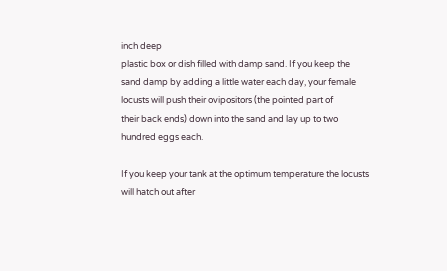inch deep
plastic box or dish filled with damp sand. If you keep the
sand damp by adding a little water each day, your female
locusts will push their ovipositors (the pointed part of
their back ends) down into the sand and lay up to two
hundred eggs each.

If you keep your tank at the optimum temperature the locusts
will hatch out after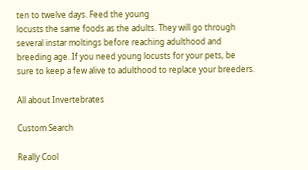ten to twelve days. Feed the young
locusts the same foods as the adults. They will go through
several instar moltings before reaching adulthood and
breeding age. If you need young locusts for your pets, be
sure to keep a few alive to adulthood to replace your breeders.

All about Invertebrates

Custom Search

Really Cool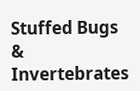Stuffed Bugs &  Invertebrates